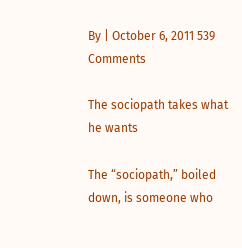By | October 6, 2011 539 Comments

The sociopath takes what he wants

The “sociopath,” boiled down, is someone who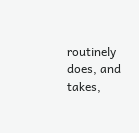routinely does, and takes,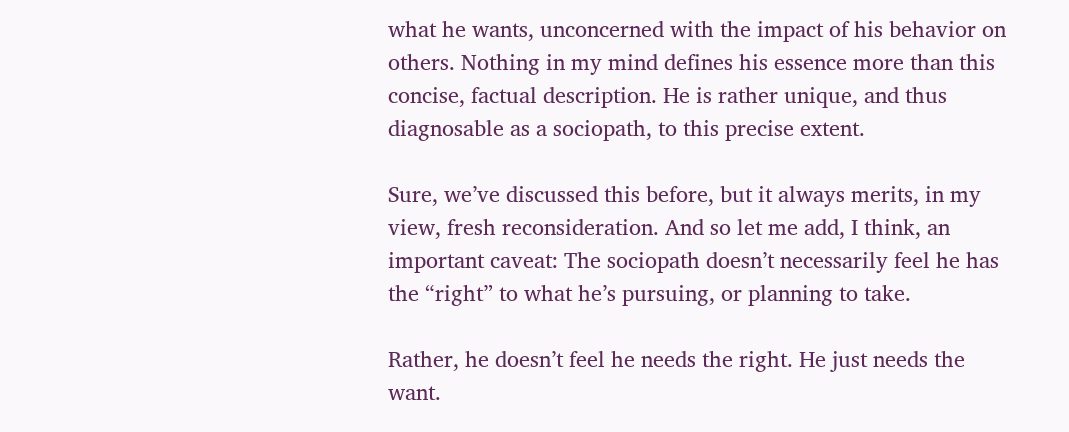what he wants, unconcerned with the impact of his behavior on others. Nothing in my mind defines his essence more than this concise, factual description. He is rather unique, and thus diagnosable as a sociopath, to this precise extent.

Sure, we’ve discussed this before, but it always merits, in my view, fresh reconsideration. And so let me add, I think, an important caveat: The sociopath doesn’t necessarily feel he has the “right” to what he’s pursuing, or planning to take.

Rather, he doesn’t feel he needs the right. He just needs the want.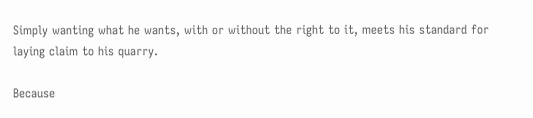Simply wanting what he wants, with or without the right to it, meets his standard for laying claim to his quarry.

Because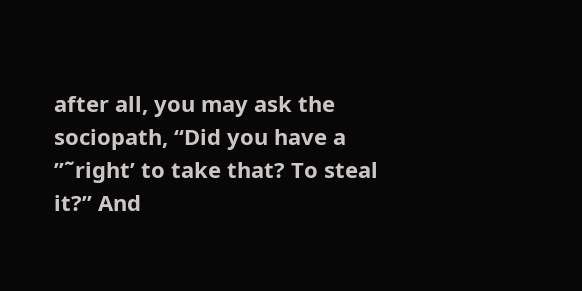after all, you may ask the sociopath, “Did you have a ”˜right’ to take that? To steal it?” And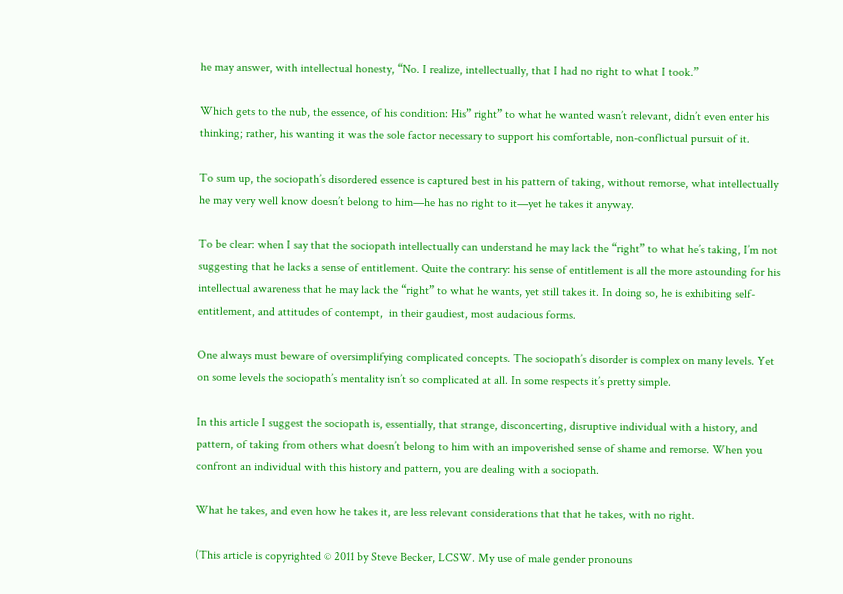he may answer, with intellectual honesty, “No. I realize, intellectually, that I had no right to what I took.”

Which gets to the nub, the essence, of his condition: His” right” to what he wanted wasn’t relevant, didn’t even enter his thinking; rather, his wanting it was the sole factor necessary to support his comfortable, non-conflictual pursuit of it.

To sum up, the sociopath’s disordered essence is captured best in his pattern of taking, without remorse, what intellectually he may very well know doesn’t belong to him—he has no right to it—yet he takes it anyway.

To be clear: when I say that the sociopath intellectually can understand he may lack the “right” to what he’s taking, I’m not suggesting that he lacks a sense of entitlement. Quite the contrary: his sense of entitlement is all the more astounding for his intellectual awareness that he may lack the “right” to what he wants, yet still takes it. In doing so, he is exhibiting self-entitlement, and attitudes of contempt,  in their gaudiest, most audacious forms.

One always must beware of oversimplifying complicated concepts. The sociopath’s disorder is complex on many levels. Yet on some levels the sociopath’s mentality isn’t so complicated at all. In some respects it’s pretty simple.

In this article I suggest the sociopath is, essentially, that strange, disconcerting, disruptive individual with a history, and pattern, of taking from others what doesn’t belong to him with an impoverished sense of shame and remorse. When you confront an individual with this history and pattern, you are dealing with a sociopath.

What he takes, and even how he takes it, are less relevant considerations that that he takes, with no right.

(This article is copyrighted © 2011 by Steve Becker, LCSW. My use of male gender pronouns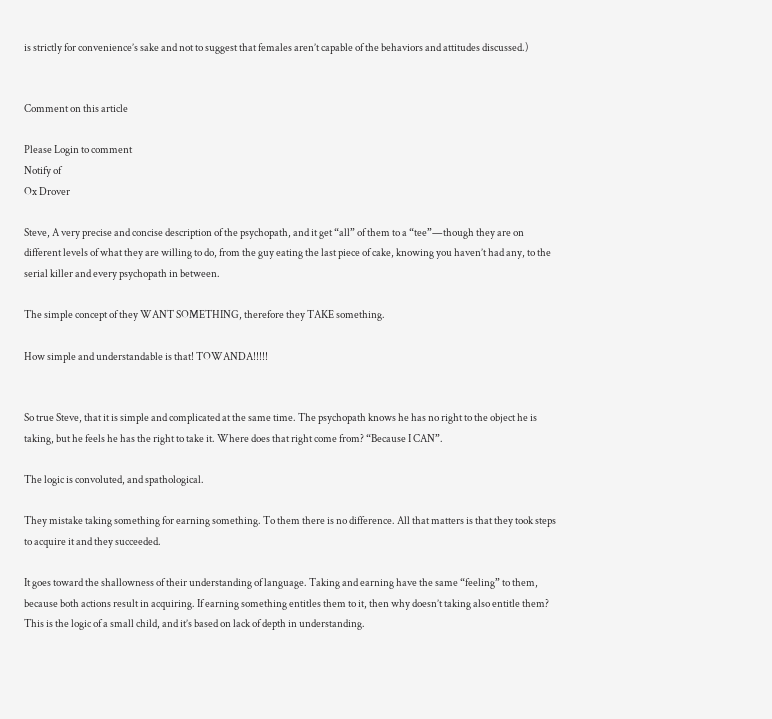is strictly for convenience’s sake and not to suggest that females aren’t capable of the behaviors and attitudes discussed.)


Comment on this article

Please Login to comment
Notify of
Ox Drover

Steve, A very precise and concise description of the psychopath, and it get “all” of them to a “tee”—though they are on different levels of what they are willing to do, from the guy eating the last piece of cake, knowing you haven’t had any, to the serial killer and every psychopath in between.

The simple concept of they WANT SOMETHING, therefore they TAKE something.

How simple and understandable is that! TOWANDA!!!!!


So true Steve, that it is simple and complicated at the same time. The psychopath knows he has no right to the object he is taking, but he feels he has the right to take it. Where does that right come from? “Because I CAN”.

The logic is convoluted, and spathological.

They mistake taking something for earning something. To them there is no difference. All that matters is that they took steps to acquire it and they succeeded.

It goes toward the shallowness of their understanding of language. Taking and earning have the same “feeling” to them, because both actions result in acquiring. If earning something entitles them to it, then why doesn’t taking also entitle them? This is the logic of a small child, and it’s based on lack of depth in understanding.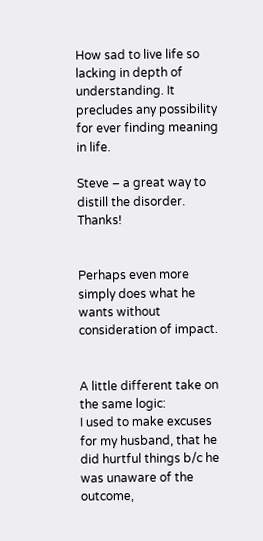How sad to live life so lacking in depth of understanding. It precludes any possibility for ever finding meaning in life.

Steve – a great way to distill the disorder. Thanks!


Perhaps even more simply does what he wants without consideration of impact.


A little different take on the same logic:
I used to make excuses for my husband, that he did hurtful things b/c he was unaware of the outcome,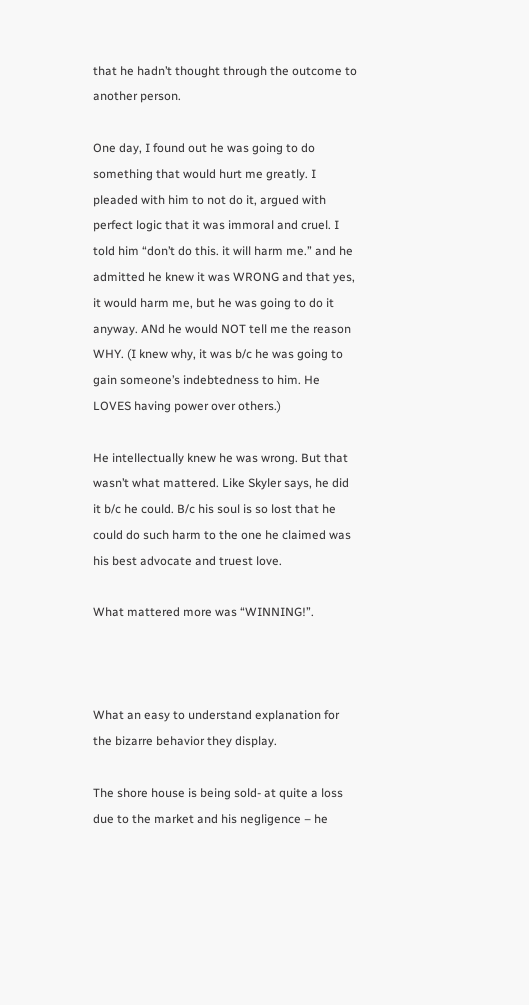that he hadn’t thought through the outcome to another person.

One day, I found out he was going to do something that would hurt me greatly. I pleaded with him to not do it, argued with perfect logic that it was immoral and cruel. I told him “don’t do this. it will harm me.” and he admitted he knew it was WRONG and that yes, it would harm me, but he was going to do it anyway. ANd he would NOT tell me the reason WHY. (I knew why, it was b/c he was going to gain someone’s indebtedness to him. He LOVES having power over others.)

He intellectually knew he was wrong. But that wasn’t what mattered. Like Skyler says, he did it b/c he could. B/c his soul is so lost that he could do such harm to the one he claimed was his best advocate and truest love.

What mattered more was “WINNING!”.



What an easy to understand explanation for the bizarre behavior they display.

The shore house is being sold- at quite a loss due to the market and his negligence – he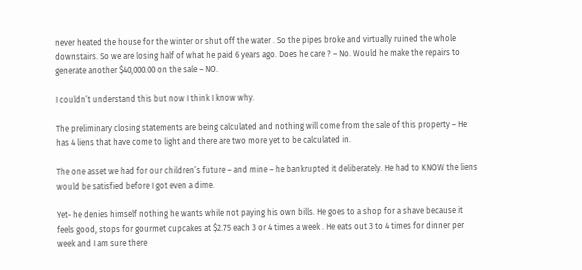never heated the house for the winter or shut off the water . So the pipes broke and virtually ruined the whole downstairs. So we are losing half of what he paid 6 years ago. Does he care ? – No. Would he make the repairs to generate another $40,000.00 on the sale – NO.

I couldn’t understand this but now I think I know why.

The preliminary closing statements are being calculated and nothing will come from the sale of this property – He has 4 liens that have come to light and there are two more yet to be calculated in.

The one asset we had for our children’s future – and mine – he bankrupted it deliberately. He had to KNOW the liens would be satisfied before I got even a dime.

Yet- he denies himself nothing he wants while not paying his own bills. He goes to a shop for a shave because it feels good, stops for gourmet cupcakes at $2.75 each 3 or 4 times a week . He eats out 3 to 4 times for dinner per week and I am sure there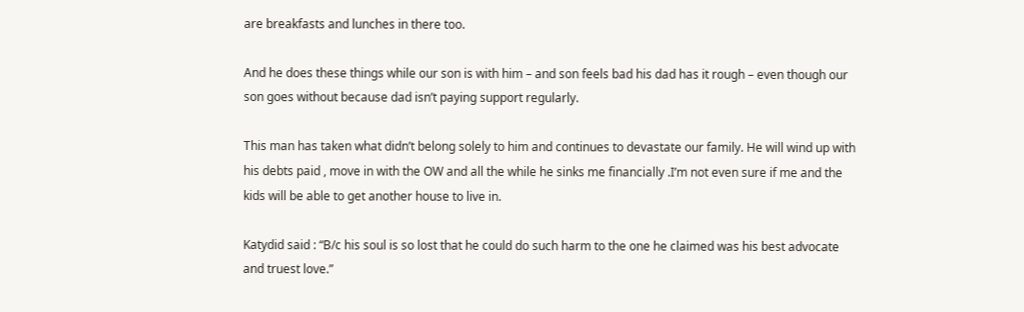are breakfasts and lunches in there too.

And he does these things while our son is with him – and son feels bad his dad has it rough – even though our son goes without because dad isn’t paying support regularly.

This man has taken what didn’t belong solely to him and continues to devastate our family. He will wind up with his debts paid , move in with the OW and all the while he sinks me financially .I’m not even sure if me and the kids will be able to get another house to live in.

Katydid said : “B/c his soul is so lost that he could do such harm to the one he claimed was his best advocate and truest love.”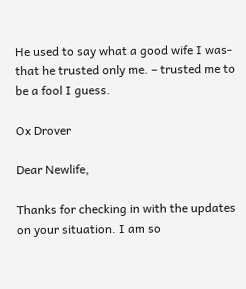He used to say what a good wife I was- that he trusted only me. – trusted me to be a fool I guess.

Ox Drover

Dear Newlife,

Thanks for checking in with the updates on your situation. I am so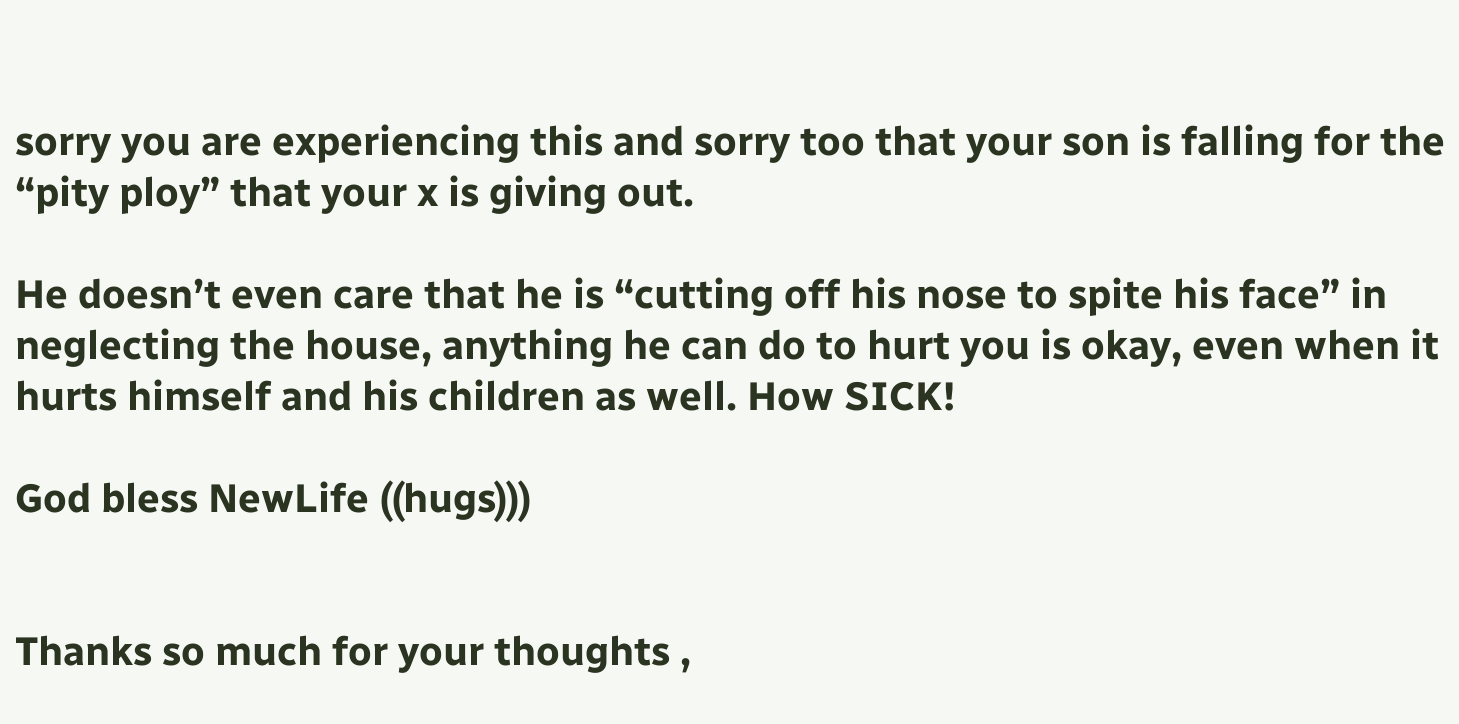sorry you are experiencing this and sorry too that your son is falling for the “pity ploy” that your x is giving out.

He doesn’t even care that he is “cutting off his nose to spite his face” in neglecting the house, anything he can do to hurt you is okay, even when it hurts himself and his children as well. How SICK!

God bless NewLife ((hugs)))


Thanks so much for your thoughts ,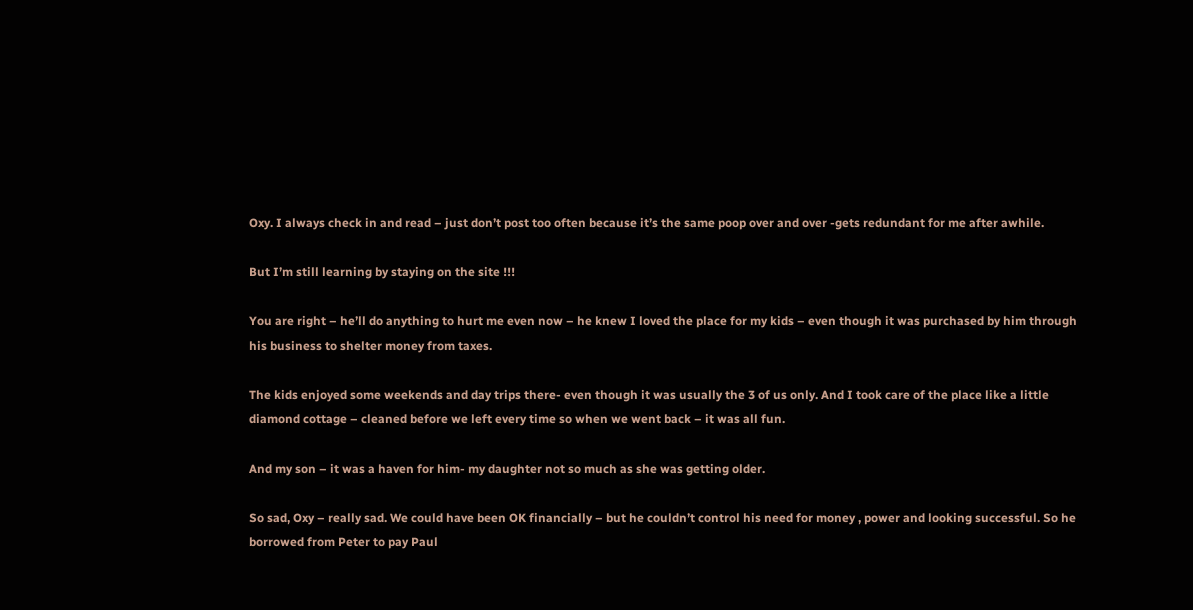Oxy. I always check in and read – just don’t post too often because it’s the same poop over and over -gets redundant for me after awhile.

But I’m still learning by staying on the site !!!

You are right – he’ll do anything to hurt me even now – he knew I loved the place for my kids – even though it was purchased by him through his business to shelter money from taxes.

The kids enjoyed some weekends and day trips there- even though it was usually the 3 of us only. And I took care of the place like a little diamond cottage – cleaned before we left every time so when we went back – it was all fun.

And my son – it was a haven for him- my daughter not so much as she was getting older.

So sad, Oxy – really sad. We could have been OK financially – but he couldn’t control his need for money , power and looking successful. So he borrowed from Peter to pay Paul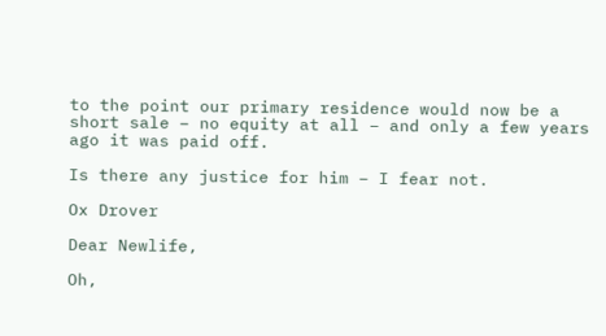to the point our primary residence would now be a short sale – no equity at all – and only a few years ago it was paid off.

Is there any justice for him – I fear not.

Ox Drover

Dear Newlife,

Oh,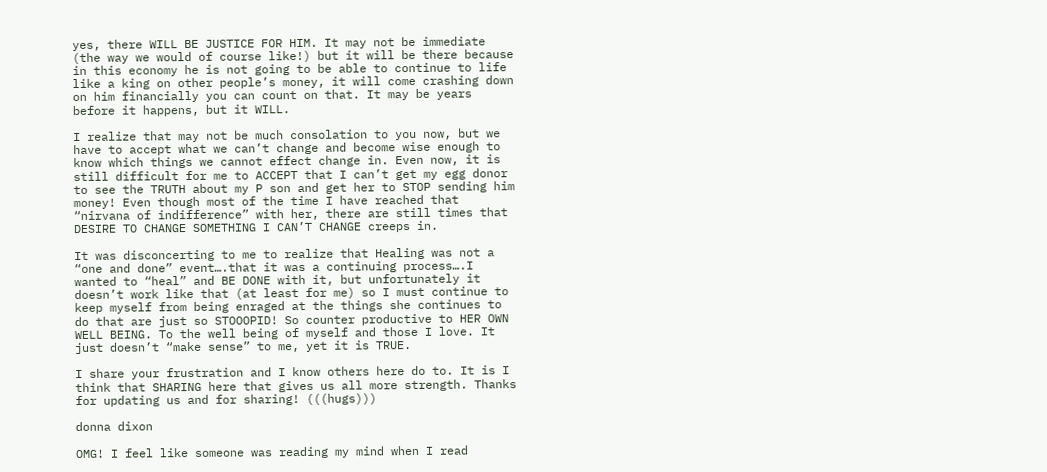yes, there WILL BE JUSTICE FOR HIM. It may not be immediate (the way we would of course like!) but it will be there because in this economy he is not going to be able to continue to life like a king on other people’s money, it will come crashing down on him financially you can count on that. It may be years before it happens, but it WILL.

I realize that may not be much consolation to you now, but we have to accept what we can’t change and become wise enough to know which things we cannot effect change in. Even now, it is still difficult for me to ACCEPT that I can’t get my egg donor to see the TRUTH about my P son and get her to STOP sending him money! Even though most of the time I have reached that “nirvana of indifference” with her, there are still times that DESIRE TO CHANGE SOMETHING I CAN’T CHANGE creeps in.

It was disconcerting to me to realize that Healing was not a “one and done” event….that it was a continuing process….I wanted to “heal” and BE DONE with it, but unfortunately it doesn’t work like that (at least for me) so I must continue to keep myself from being enraged at the things she continues to do that are just so STOOOPID! So counter productive to HER OWN WELL BEING. To the well being of myself and those I love. It just doesn’t “make sense” to me, yet it is TRUE.

I share your frustration and I know others here do to. It is I think that SHARING here that gives us all more strength. Thanks for updating us and for sharing! (((hugs)))

donna dixon

OMG! I feel like someone was reading my mind when I read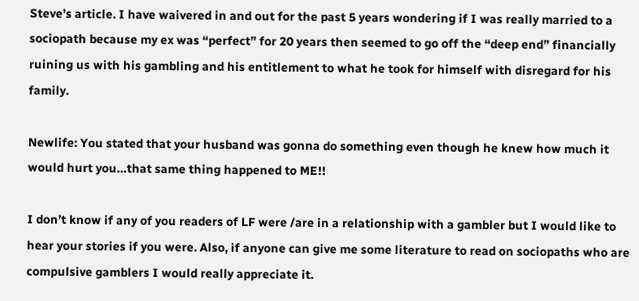Steve’s article. I have waivered in and out for the past 5 years wondering if I was really married to a sociopath because my ex was “perfect” for 20 years then seemed to go off the “deep end” financially ruining us with his gambling and his entitlement to what he took for himself with disregard for his family.

Newlife: You stated that your husband was gonna do something even though he knew how much it would hurt you…that same thing happened to ME!!

I don’t know if any of you readers of LF were /are in a relationship with a gambler but I would like to hear your stories if you were. Also, if anyone can give me some literature to read on sociopaths who are compulsive gamblers I would really appreciate it.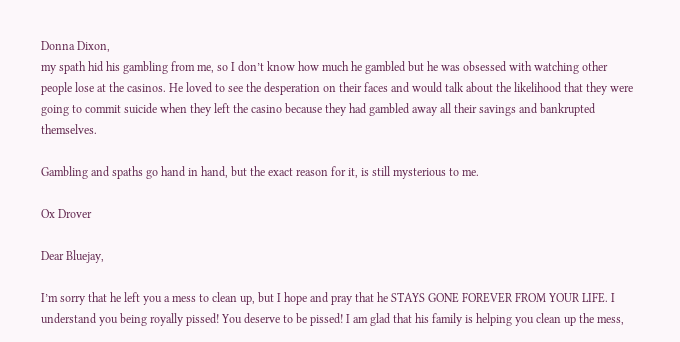Donna Dixon,
my spath hid his gambling from me, so I don’t know how much he gambled but he was obsessed with watching other people lose at the casinos. He loved to see the desperation on their faces and would talk about the likelihood that they were going to commit suicide when they left the casino because they had gambled away all their savings and bankrupted themselves.

Gambling and spaths go hand in hand, but the exact reason for it, is still mysterious to me.

Ox Drover

Dear Bluejay,

I’m sorry that he left you a mess to clean up, but I hope and pray that he STAYS GONE FOREVER FROM YOUR LIFE. I understand you being royally pissed! You deserve to be pissed! I am glad that his family is helping you clean up the mess,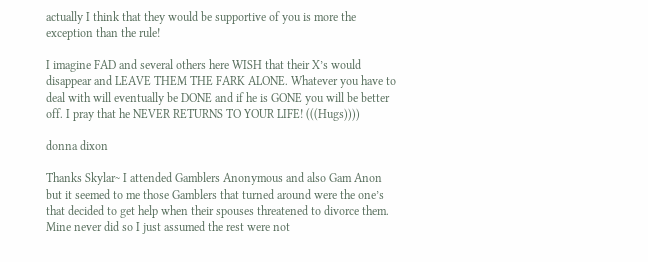actually I think that they would be supportive of you is more the exception than the rule!

I imagine FAD and several others here WISH that their X’s would disappear and LEAVE THEM THE FARK ALONE. Whatever you have to deal with will eventually be DONE and if he is GONE you will be better off. I pray that he NEVER RETURNS TO YOUR LIFE! (((Hugs))))

donna dixon

Thanks Skylar~ I attended Gamblers Anonymous and also Gam Anon but it seemed to me those Gamblers that turned around were the one’s that decided to get help when their spouses threatened to divorce them. Mine never did so I just assumed the rest were not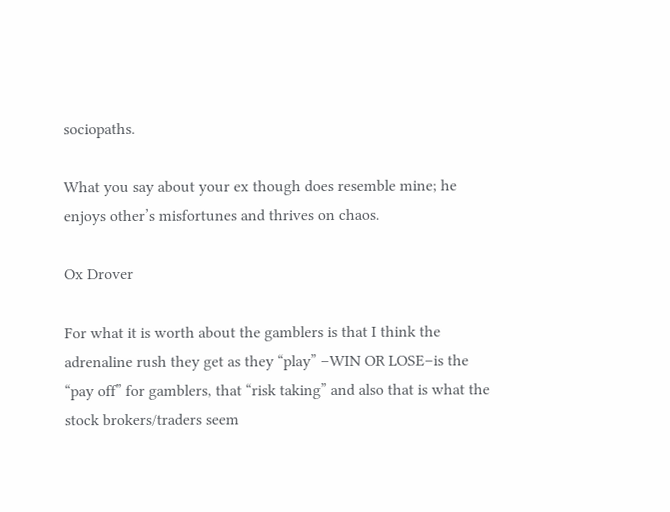sociopaths.

What you say about your ex though does resemble mine; he enjoys other’s misfortunes and thrives on chaos.

Ox Drover

For what it is worth about the gamblers is that I think the adrenaline rush they get as they “play” –WIN OR LOSE–is the “pay off” for gamblers, that “risk taking” and also that is what the stock brokers/traders seem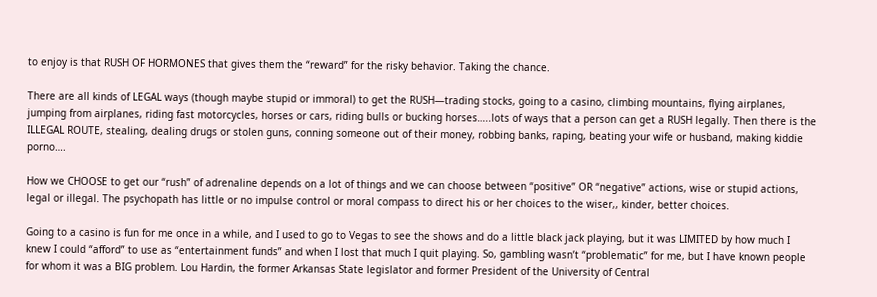to enjoy is that RUSH OF HORMONES that gives them the “reward” for the risky behavior. Taking the chance.

There are all kinds of LEGAL ways (though maybe stupid or immoral) to get the RUSH—trading stocks, going to a casino, climbing mountains, flying airplanes, jumping from airplanes, riding fast motorcycles, horses or cars, riding bulls or bucking horses…..lots of ways that a person can get a RUSH legally. Then there is the ILLEGAL ROUTE, stealing, dealing drugs or stolen guns, conning someone out of their money, robbing banks, raping, beating your wife or husband, making kiddie porno….

How we CHOOSE to get our “rush” of adrenaline depends on a lot of things and we can choose between “positive” OR “negative” actions, wise or stupid actions, legal or illegal. The psychopath has little or no impulse control or moral compass to direct his or her choices to the wiser,, kinder, better choices.

Going to a casino is fun for me once in a while, and I used to go to Vegas to see the shows and do a little black jack playing, but it was LIMITED by how much I knew I could “afford” to use as “entertainment funds” and when I lost that much I quit playing. So, gambling wasn’t “problematic” for me, but I have known people for whom it was a BIG problem. Lou Hardin, the former Arkansas State legislator and former President of the University of Central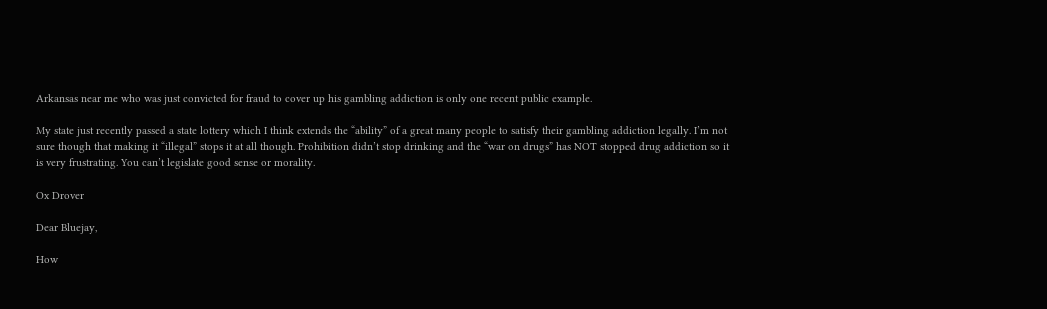Arkansas near me who was just convicted for fraud to cover up his gambling addiction is only one recent public example.

My state just recently passed a state lottery which I think extends the “ability” of a great many people to satisfy their gambling addiction legally. I’m not sure though that making it “illegal” stops it at all though. Prohibition didn’t stop drinking and the “war on drugs” has NOT stopped drug addiction so it is very frustrating. You can’t legislate good sense or morality.

Ox Drover

Dear Bluejay,

How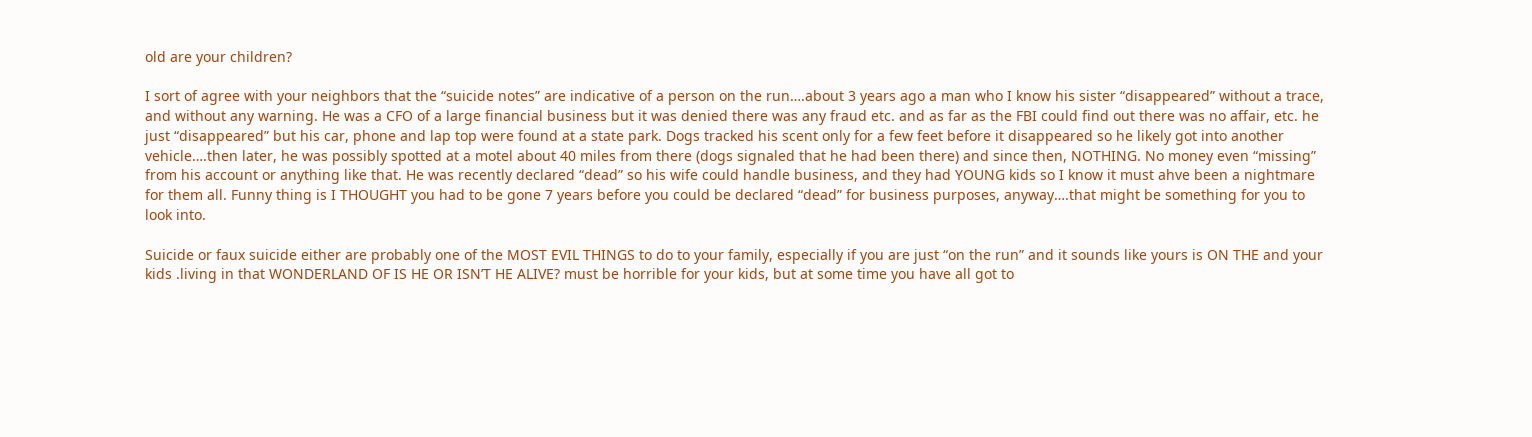old are your children?

I sort of agree with your neighbors that the “suicide notes” are indicative of a person on the run….about 3 years ago a man who I know his sister “disappeared” without a trace, and without any warning. He was a CFO of a large financial business but it was denied there was any fraud etc. and as far as the FBI could find out there was no affair, etc. he just “disappeared” but his car, phone and lap top were found at a state park. Dogs tracked his scent only for a few feet before it disappeared so he likely got into another vehicle….then later, he was possibly spotted at a motel about 40 miles from there (dogs signaled that he had been there) and since then, NOTHING. No money even “missing” from his account or anything like that. He was recently declared “dead” so his wife could handle business, and they had YOUNG kids so I know it must ahve been a nightmare for them all. Funny thing is I THOUGHT you had to be gone 7 years before you could be declared “dead” for business purposes, anyway….that might be something for you to look into.

Suicide or faux suicide either are probably one of the MOST EVIL THINGS to do to your family, especially if you are just “on the run” and it sounds like yours is ON THE and your kids .living in that WONDERLAND OF IS HE OR ISN’T HE ALIVE? must be horrible for your kids, but at some time you have all got to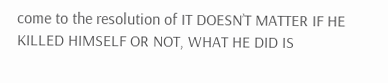come to the resolution of IT DOESN’T MATTER IF HE KILLED HIMSELF OR NOT, WHAT HE DID IS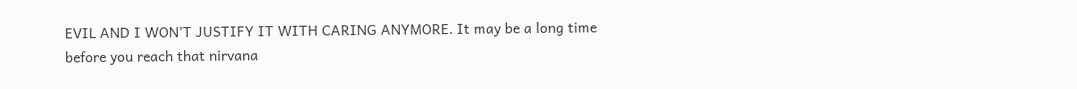EVIL AND I WON’T JUSTIFY IT WITH CARING ANYMORE. It may be a long time before you reach that nirvana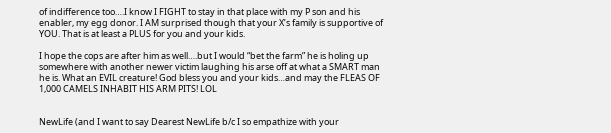of indifference too….I know I FIGHT to stay in that place with my P son and his enabler, my egg donor. I AM surprised though that your X’s family is supportive of YOU. That is at least a PLUS for you and your kids.

I hope the cops are after him as well….but I would “bet the farm” he is holing up somewhere with another newer victim laughing his arse off at what a SMART man he is. What an EVIL creature! God bless you and your kids…and may the FLEAS OF 1,000 CAMELS INHABIT HIS ARM PITS! LOL


NewLife (and I want to say Dearest NewLife b/c I so empathize with your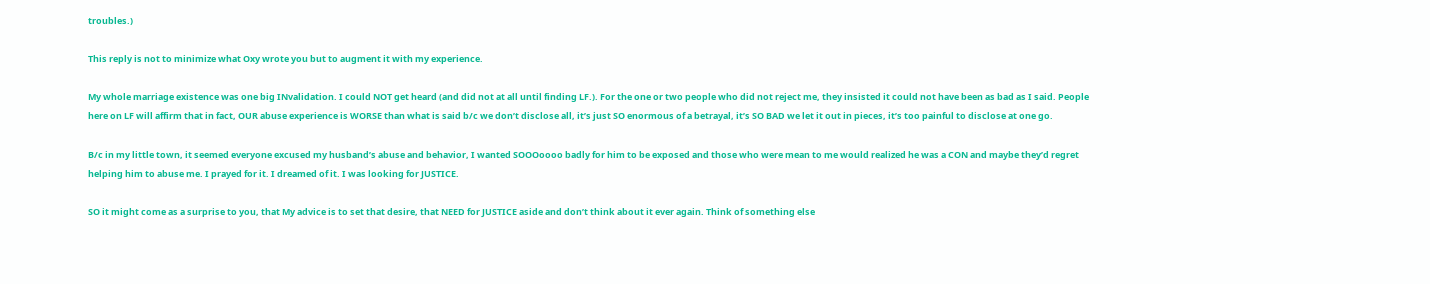troubles.)

This reply is not to minimize what Oxy wrote you but to augment it with my experience.

My whole marriage existence was one big INvalidation. I could NOT get heard (and did not at all until finding LF.). For the one or two people who did not reject me, they insisted it could not have been as bad as I said. People here on LF will affirm that in fact, OUR abuse experience is WORSE than what is said b/c we don’t disclose all, it’s just SO enormous of a betrayal, it’s SO BAD we let it out in pieces, it’s too painful to disclose at one go.

B/c in my little town, it seemed everyone excused my husband’s abuse and behavior, I wanted SOOOoooo badly for him to be exposed and those who were mean to me would realized he was a CON and maybe they’d regret helping him to abuse me. I prayed for it. I dreamed of it. I was looking for JUSTICE.

SO it might come as a surprise to you, that My advice is to set that desire, that NEED for JUSTICE aside and don’t think about it ever again. Think of something else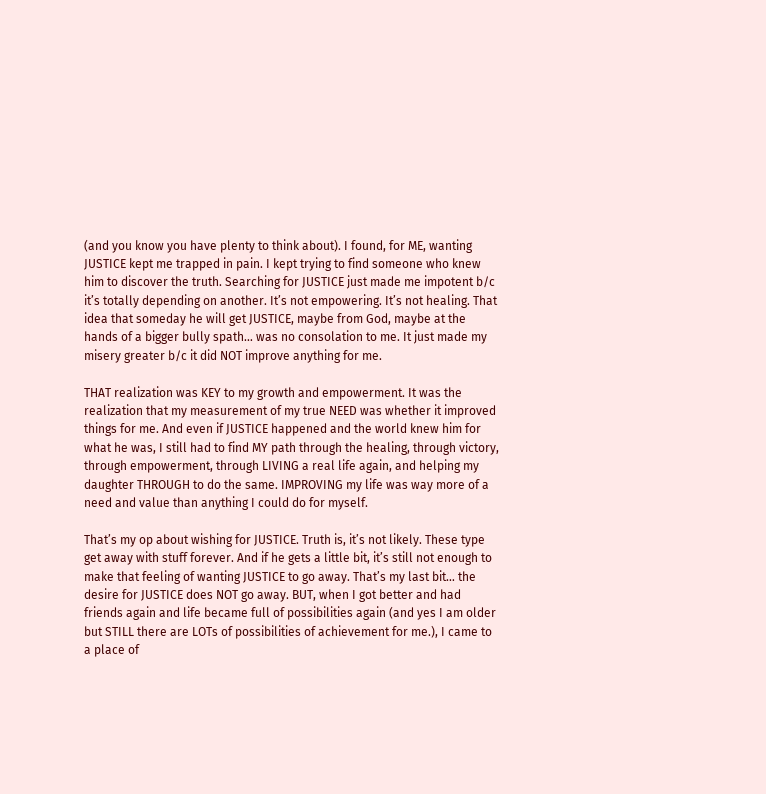(and you know you have plenty to think about). I found, for ME, wanting JUSTICE kept me trapped in pain. I kept trying to find someone who knew him to discover the truth. Searching for JUSTICE just made me impotent b/c it’s totally depending on another. It’s not empowering. It’s not healing. That idea that someday he will get JUSTICE, maybe from God, maybe at the hands of a bigger bully spath… was no consolation to me. It just made my misery greater b/c it did NOT improve anything for me.

THAT realization was KEY to my growth and empowerment. It was the realization that my measurement of my true NEED was whether it improved things for me. And even if JUSTICE happened and the world knew him for what he was, I still had to find MY path through the healing, through victory, through empowerment, through LIVING a real life again, and helping my daughter THROUGH to do the same. IMPROVING my life was way more of a need and value than anything I could do for myself.

That’s my op about wishing for JUSTICE. Truth is, it’s not likely. These type get away with stuff forever. And if he gets a little bit, it’s still not enough to make that feeling of wanting JUSTICE to go away. That’s my last bit… the desire for JUSTICE does NOT go away. BUT, when I got better and had friends again and life became full of possibilities again (and yes I am older but STILL there are LOTs of possibilities of achievement for me.), I came to a place of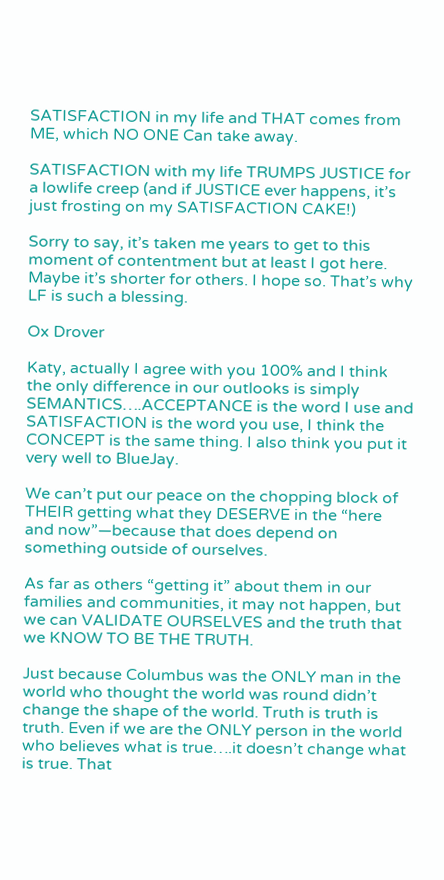SATISFACTION in my life and THAT comes from ME, which NO ONE Can take away.

SATISFACTION with my life TRUMPS JUSTICE for a lowlife creep (and if JUSTICE ever happens, it’s just frosting on my SATISFACTION CAKE!)

Sorry to say, it’s taken me years to get to this moment of contentment but at least I got here. Maybe it’s shorter for others. I hope so. That’s why LF is such a blessing.

Ox Drover

Katy, actually I agree with you 100% and I think the only difference in our outlooks is simply SEMANTICS….ACCEPTANCE is the word I use and SATISFACTION is the word you use, I think the CONCEPT is the same thing. I also think you put it very well to BlueJay.

We can’t put our peace on the chopping block of THEIR getting what they DESERVE in the “here and now”—because that does depend on something outside of ourselves.

As far as others “getting it” about them in our families and communities, it may not happen, but we can VALIDATE OURSELVES and the truth that we KNOW TO BE THE TRUTH.

Just because Columbus was the ONLY man in the world who thought the world was round didn’t change the shape of the world. Truth is truth is truth. Even if we are the ONLY person in the world who believes what is true….it doesn’t change what is true. That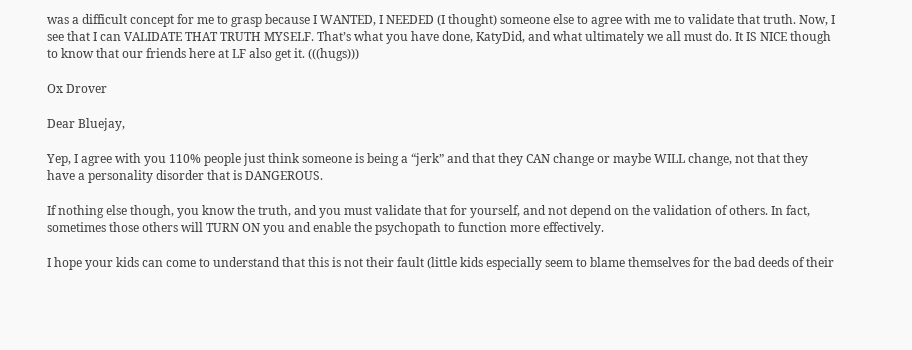was a difficult concept for me to grasp because I WANTED, I NEEDED (I thought) someone else to agree with me to validate that truth. Now, I see that I can VALIDATE THAT TRUTH MYSELF. That’s what you have done, KatyDid, and what ultimately we all must do. It IS NICE though to know that our friends here at LF also get it. (((hugs)))

Ox Drover

Dear Bluejay,

Yep, I agree with you 110% people just think someone is being a “jerk” and that they CAN change or maybe WILL change, not that they have a personality disorder that is DANGEROUS.

If nothing else though, you know the truth, and you must validate that for yourself, and not depend on the validation of others. In fact, sometimes those others will TURN ON you and enable the psychopath to function more effectively.

I hope your kids can come to understand that this is not their fault (little kids especially seem to blame themselves for the bad deeds of their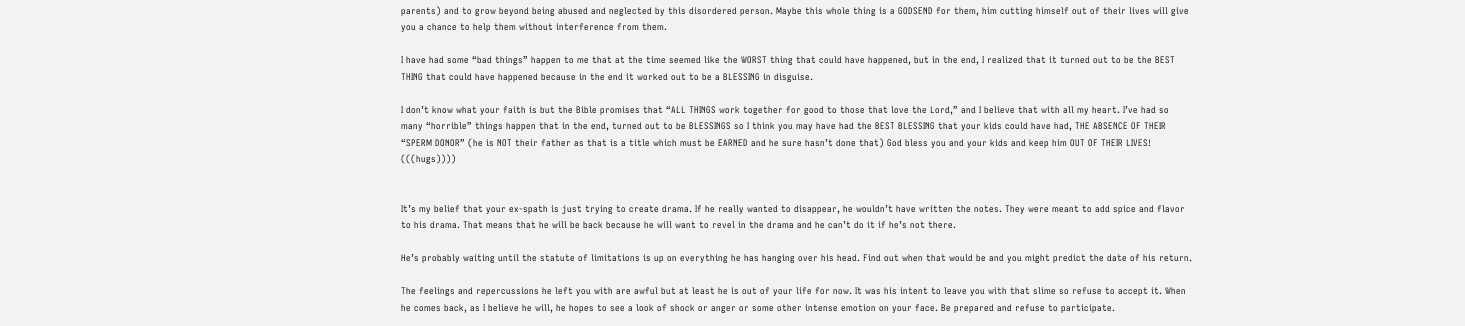parents) and to grow beyond being abused and neglected by this disordered person. Maybe this whole thing is a GODSEND for them, him cutting himself out of their lives will give you a chance to help them without interference from them.

I have had some “bad things” happen to me that at the time seemed like the WORST thing that could have happened, but in the end, I realized that it turned out to be the BEST THING that could have happened because in the end it worked out to be a BLESSING in disguise.

I don’t know what your faith is but the Bible promises that “ALL THINGS work together for good to those that love the Lord,” and I believe that with all my heart. I’ve had so many “horrible” things happen that in the end, turned out to be BLESSINGS so I think you may have had the BEST BLESSING that your kids could have had, THE ABSENCE OF THEIR “SPERM DONOR” (he is NOT their father as that is a title which must be EARNED and he sure hasn’t done that) God bless you and your kids and keep him OUT OF THEIR LIVES! (((hugs))))


It’s my belief that your ex-spath is just trying to create drama. If he really wanted to disappear, he wouldn’t have written the notes. They were meant to add spice and flavor to his drama. That means that he will be back because he will want to revel in the drama and he can’t do it if he’s not there.

He’s probably waiting until the statute of limitations is up on everything he has hanging over his head. Find out when that would be and you might predict the date of his return.

The feelings and repercussions he left you with are awful but at least he is out of your life for now. It was his intent to leave you with that slime so refuse to accept it. When he comes back, as I believe he will, he hopes to see a look of shock or anger or some other intense emotion on your face. Be prepared and refuse to participate.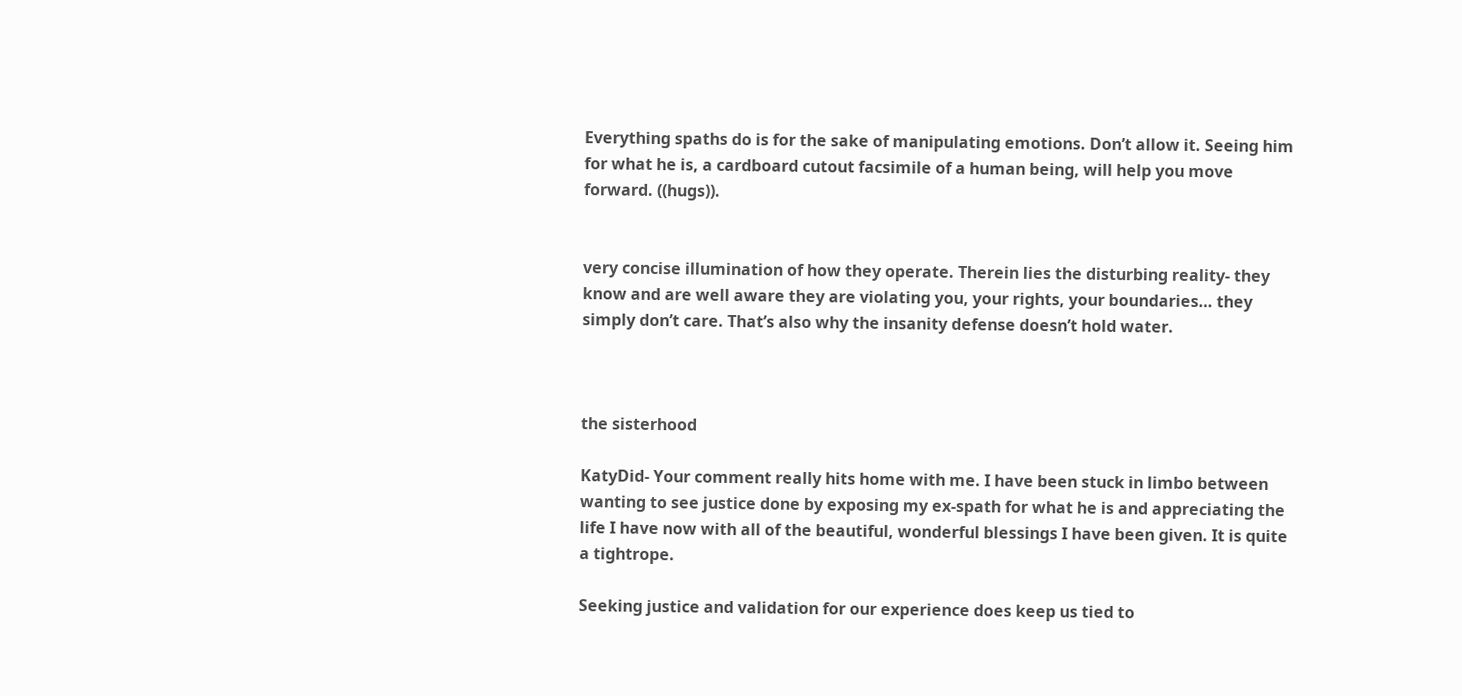Everything spaths do is for the sake of manipulating emotions. Don’t allow it. Seeing him for what he is, a cardboard cutout facsimile of a human being, will help you move forward. ((hugs)).


very concise illumination of how they operate. Therein lies the disturbing reality- they know and are well aware they are violating you, your rights, your boundaries… they simply don’t care. That’s also why the insanity defense doesn’t hold water.



the sisterhood

KatyDid- Your comment really hits home with me. I have been stuck in limbo between wanting to see justice done by exposing my ex-spath for what he is and appreciating the life I have now with all of the beautiful, wonderful blessings I have been given. It is quite a tightrope.

Seeking justice and validation for our experience does keep us tied to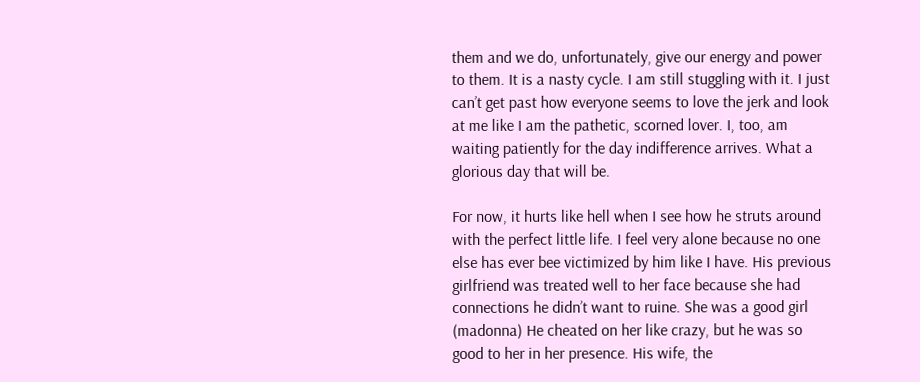them and we do, unfortunately, give our energy and power to them. It is a nasty cycle. I am still stuggling with it. I just can’t get past how everyone seems to love the jerk and look at me like I am the pathetic, scorned lover. I, too, am waiting patiently for the day indifference arrives. What a glorious day that will be.

For now, it hurts like hell when I see how he struts around with the perfect little life. I feel very alone because no one else has ever bee victimized by him like I have. His previous girlfriend was treated well to her face because she had connections he didn’t want to ruine. She was a good girl (madonna) He cheated on her like crazy, but he was so good to her in her presence. His wife, the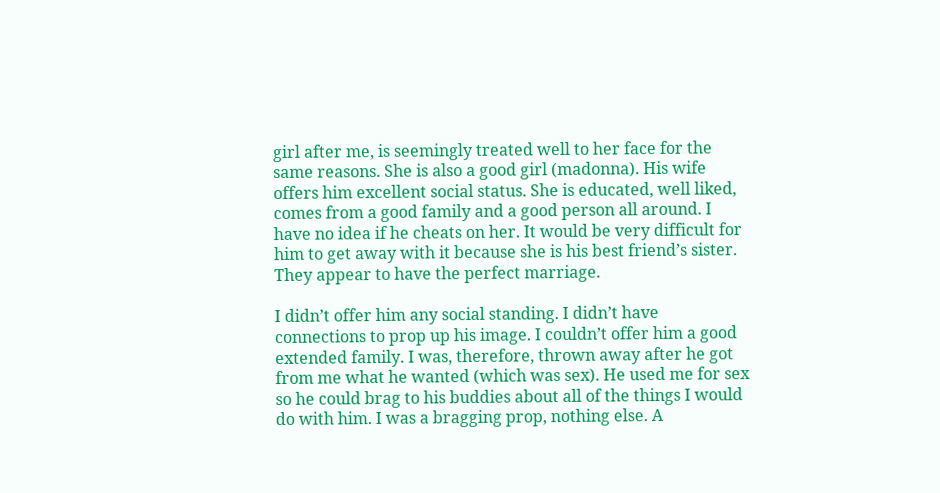girl after me, is seemingly treated well to her face for the same reasons. She is also a good girl (madonna). His wife offers him excellent social status. She is educated, well liked, comes from a good family and a good person all around. I have no idea if he cheats on her. It would be very difficult for him to get away with it because she is his best friend’s sister. They appear to have the perfect marriage.

I didn’t offer him any social standing. I didn’t have connections to prop up his image. I couldn’t offer him a good extended family. I was, therefore, thrown away after he got from me what he wanted (which was sex). He used me for sex so he could brag to his buddies about all of the things I would do with him. I was a bragging prop, nothing else. A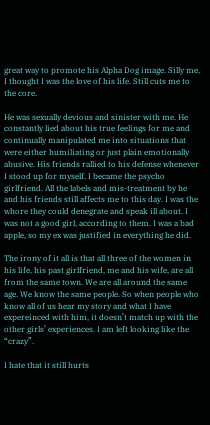great way to promote his Alpha Dog image. Silly me, I thought I was the love of his life. Still cuts me to the core.

He was sexually devious and sinister with me. He constantly lied about his true feelings for me and continually manipulated me into situations that were either humiliating or just plain emotionally abusive. His friends rallied to his defense whenever I stood up for myself. I became the psycho girlfriend. All the labels and mis-treatment by he and his friends still affects me to this day. I was the whore they could denegrate and speak ill about. I was not a good girl, according to them. I was a bad apple, so my ex was justified in everything he did.

The irony of it all is that all three of the women in his life, his past girlfriend, me and his wife, are all from the same town. We are all around the same age. We know the same people. So when people who know all of us hear my story and what I have expereinced with him, it doesn’t match up with the other girls’ experiences. I am left looking like the “crazy”.

I hate that it still hurts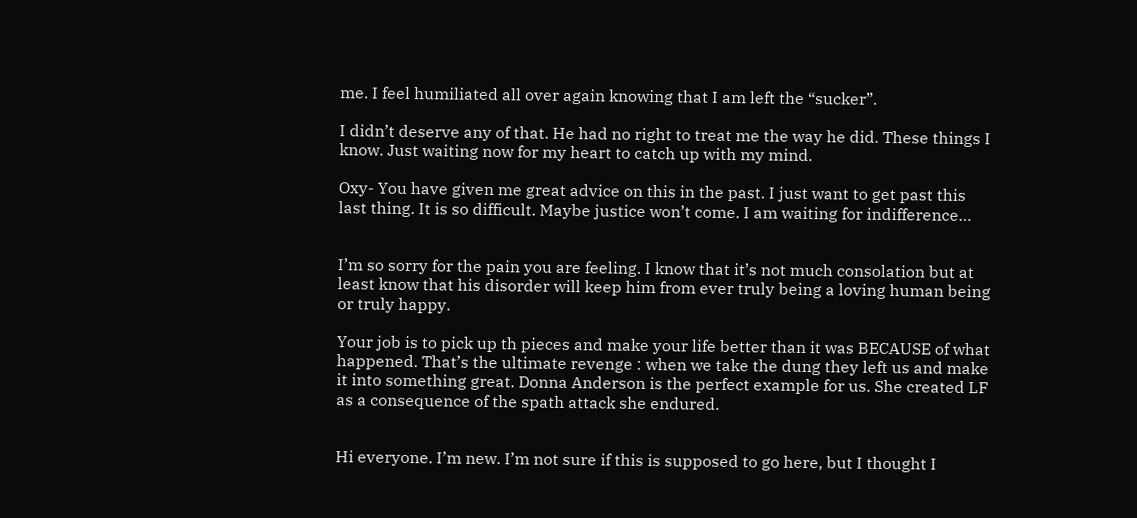me. I feel humiliated all over again knowing that I am left the “sucker”.

I didn’t deserve any of that. He had no right to treat me the way he did. These things I know. Just waiting now for my heart to catch up with my mind.

Oxy- You have given me great advice on this in the past. I just want to get past this last thing. It is so difficult. Maybe justice won’t come. I am waiting for indifference…


I’m so sorry for the pain you are feeling. I know that it’s not much consolation but at least know that his disorder will keep him from ever truly being a loving human being or truly happy.

Your job is to pick up th pieces and make your life better than it was BECAUSE of what happened. That’s the ultimate revenge : when we take the dung they left us and make it into something great. Donna Anderson is the perfect example for us. She created LF as a consequence of the spath attack she endured.


Hi everyone. I’m new. I’m not sure if this is supposed to go here, but I thought I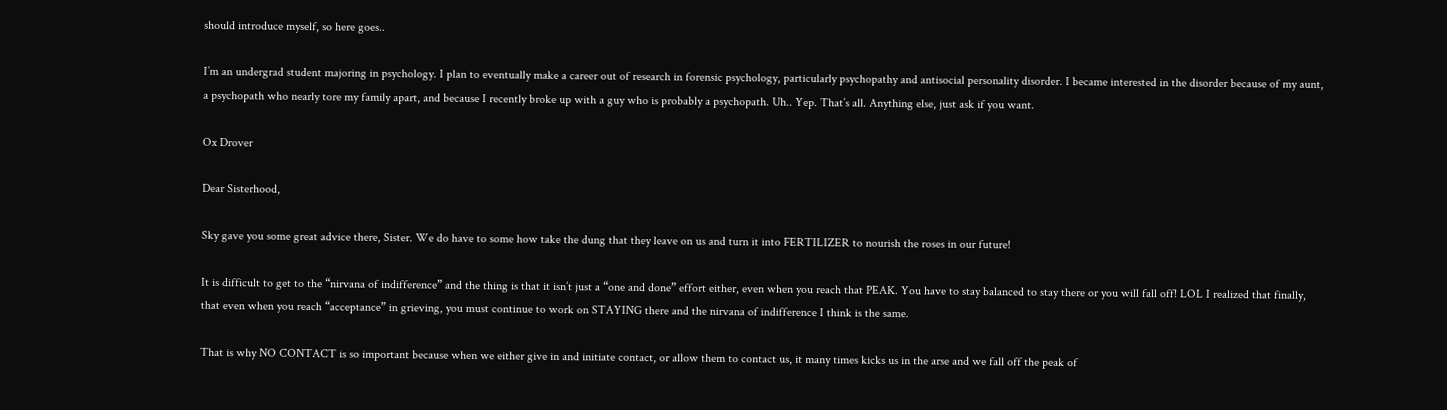should introduce myself, so here goes..

I’m an undergrad student majoring in psychology. I plan to eventually make a career out of research in forensic psychology, particularly psychopathy and antisocial personality disorder. I became interested in the disorder because of my aunt, a psychopath who nearly tore my family apart, and because I recently broke up with a guy who is probably a psychopath. Uh.. Yep. That’s all. Anything else, just ask if you want.

Ox Drover

Dear Sisterhood,

Sky gave you some great advice there, Sister. We do have to some how take the dung that they leave on us and turn it into FERTILIZER to nourish the roses in our future!

It is difficult to get to the “nirvana of indifference” and the thing is that it isn’t just a “one and done” effort either, even when you reach that PEAK. You have to stay balanced to stay there or you will fall off! LOL I realized that finally, that even when you reach “acceptance” in grieving, you must continue to work on STAYING there and the nirvana of indifference I think is the same.

That is why NO CONTACT is so important because when we either give in and initiate contact, or allow them to contact us, it many times kicks us in the arse and we fall off the peak of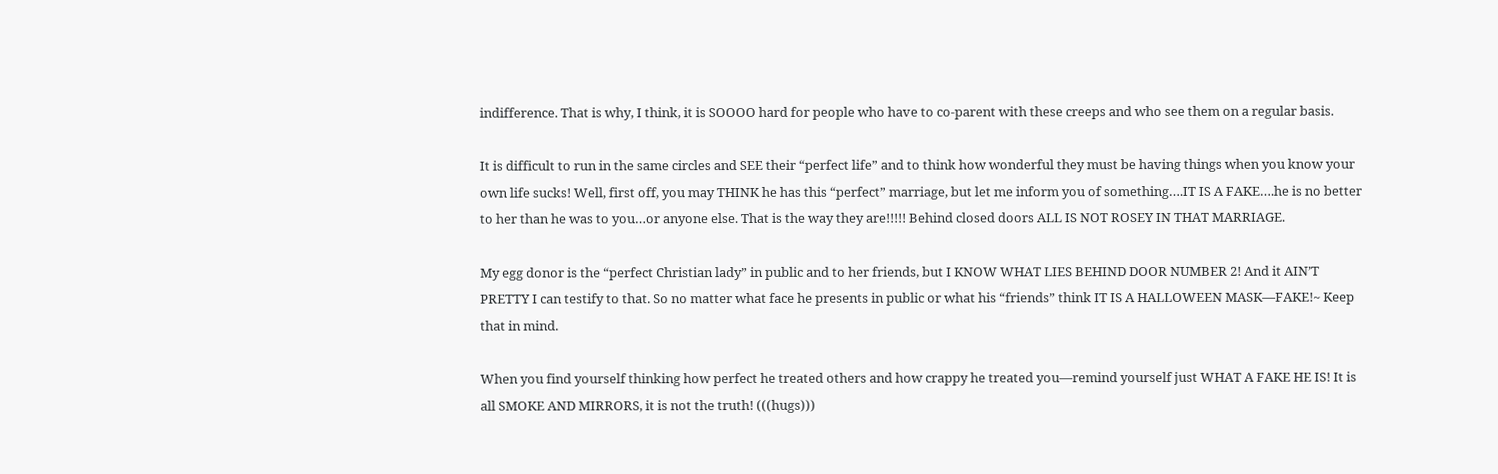indifference. That is why, I think, it is SOOOO hard for people who have to co-parent with these creeps and who see them on a regular basis.

It is difficult to run in the same circles and SEE their “perfect life” and to think how wonderful they must be having things when you know your own life sucks! Well, first off, you may THINK he has this “perfect” marriage, but let me inform you of something….IT IS A FAKE….he is no better to her than he was to you…or anyone else. That is the way they are!!!!! Behind closed doors ALL IS NOT ROSEY IN THAT MARRIAGE.

My egg donor is the “perfect Christian lady” in public and to her friends, but I KNOW WHAT LIES BEHIND DOOR NUMBER 2! And it AIN’T PRETTY I can testify to that. So no matter what face he presents in public or what his “friends” think IT IS A HALLOWEEN MASK—FAKE!~ Keep that in mind.

When you find yourself thinking how perfect he treated others and how crappy he treated you—remind yourself just WHAT A FAKE HE IS! It is all SMOKE AND MIRRORS, it is not the truth! (((hugs)))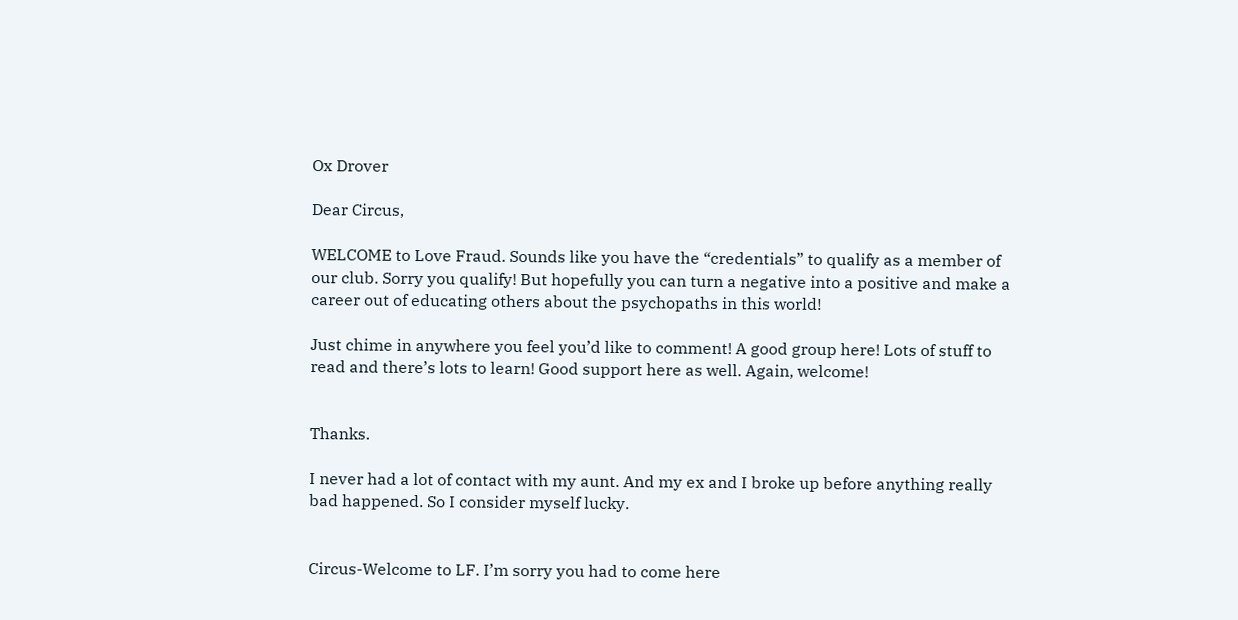Ox Drover

Dear Circus,

WELCOME to Love Fraud. Sounds like you have the “credentials” to qualify as a member of our club. Sorry you qualify! But hopefully you can turn a negative into a positive and make a career out of educating others about the psychopaths in this world!

Just chime in anywhere you feel you’d like to comment! A good group here! Lots of stuff to read and there’s lots to learn! Good support here as well. Again, welcome!


Thanks.

I never had a lot of contact with my aunt. And my ex and I broke up before anything really bad happened. So I consider myself lucky.


Circus-Welcome to LF. I’m sorry you had to come here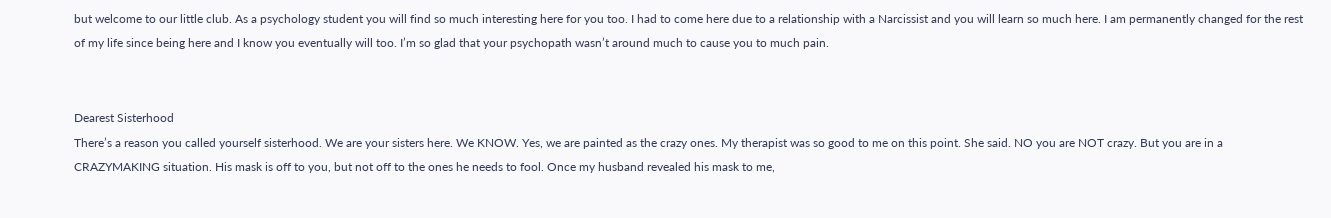but welcome to our little club. As a psychology student you will find so much interesting here for you too. I had to come here due to a relationship with a Narcissist and you will learn so much here. I am permanently changed for the rest of my life since being here and I know you eventually will too. I’m so glad that your psychopath wasn’t around much to cause you to much pain.


Dearest Sisterhood
There’s a reason you called yourself sisterhood. We are your sisters here. We KNOW. Yes, we are painted as the crazy ones. My therapist was so good to me on this point. She said. NO you are NOT crazy. But you are in a CRAZYMAKING situation. His mask is off to you, but not off to the ones he needs to fool. Once my husband revealed his mask to me,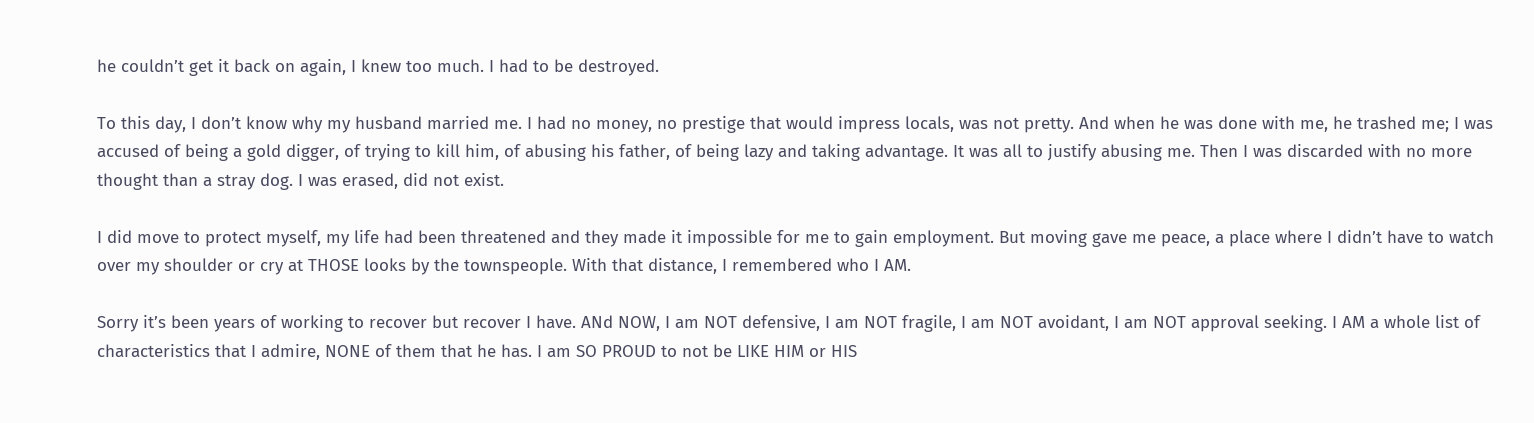he couldn’t get it back on again, I knew too much. I had to be destroyed.

To this day, I don’t know why my husband married me. I had no money, no prestige that would impress locals, was not pretty. And when he was done with me, he trashed me; I was accused of being a gold digger, of trying to kill him, of abusing his father, of being lazy and taking advantage. It was all to justify abusing me. Then I was discarded with no more thought than a stray dog. I was erased, did not exist.

I did move to protect myself, my life had been threatened and they made it impossible for me to gain employment. But moving gave me peace, a place where I didn’t have to watch over my shoulder or cry at THOSE looks by the townspeople. With that distance, I remembered who I AM.

Sorry it’s been years of working to recover but recover I have. ANd NOW, I am NOT defensive, I am NOT fragile, I am NOT avoidant, I am NOT approval seeking. I AM a whole list of characteristics that I admire, NONE of them that he has. I am SO PROUD to not be LIKE HIM or HIS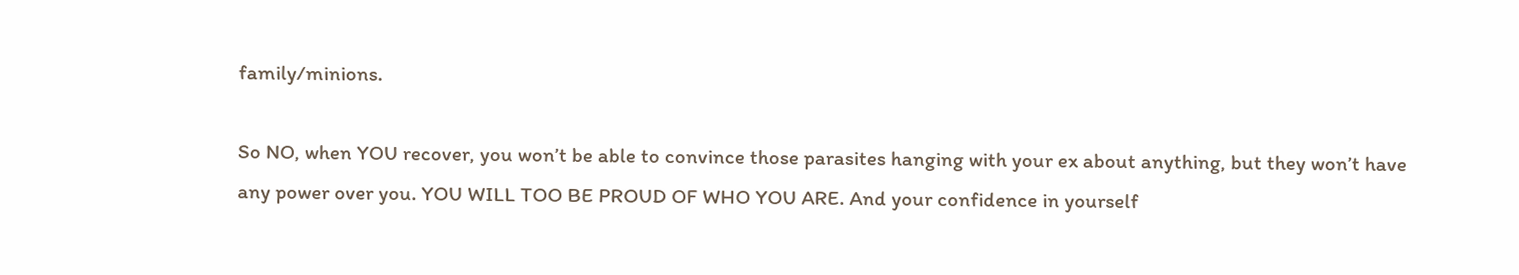family/minions.

So NO, when YOU recover, you won’t be able to convince those parasites hanging with your ex about anything, but they won’t have any power over you. YOU WILL TOO BE PROUD OF WHO YOU ARE. And your confidence in yourself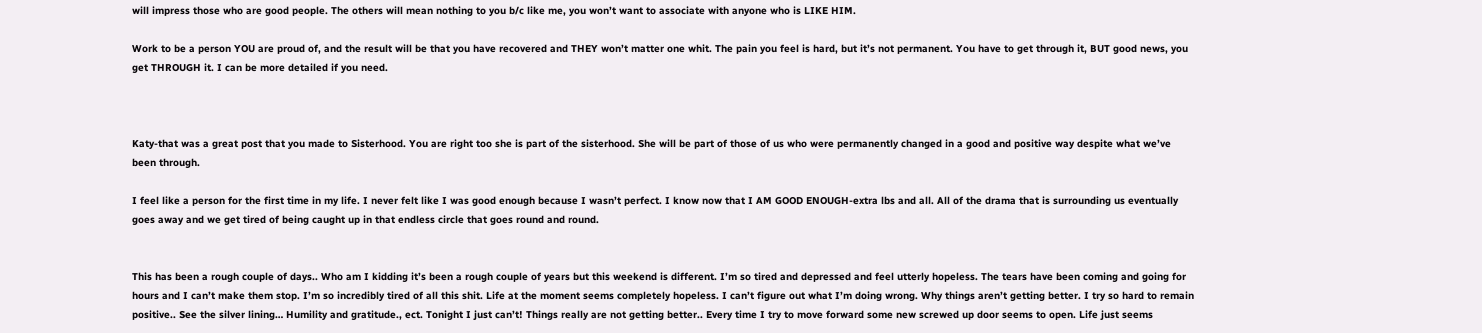will impress those who are good people. The others will mean nothing to you b/c like me, you won’t want to associate with anyone who is LIKE HIM.

Work to be a person YOU are proud of, and the result will be that you have recovered and THEY won’t matter one whit. The pain you feel is hard, but it’s not permanent. You have to get through it, BUT good news, you get THROUGH it. I can be more detailed if you need.



Katy-that was a great post that you made to Sisterhood. You are right too she is part of the sisterhood. She will be part of those of us who were permanently changed in a good and positive way despite what we’ve been through.

I feel like a person for the first time in my life. I never felt like I was good enough because I wasn’t perfect. I know now that I AM GOOD ENOUGH-extra lbs and all. All of the drama that is surrounding us eventually goes away and we get tired of being caught up in that endless circle that goes round and round.


This has been a rough couple of days.. Who am I kidding it’s been a rough couple of years but this weekend is different. I’m so tired and depressed and feel utterly hopeless. The tears have been coming and going for hours and I can’t make them stop. I’m so incredibly tired of all this shit. Life at the moment seems completely hopeless. I can’t figure out what I’m doing wrong. Why things aren’t getting better. I try so hard to remain positive.. See the silver lining… Humility and gratitude., ect. Tonight I just can’t! Things really are not getting better.. Every time I try to move forward some new screwed up door seems to open. Life just seems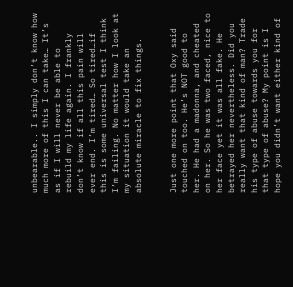unbearable.. I simply don’t know how much more of this I can take… It’s as if I will never be able to rebuild my life again. I frankly don’t know if all this pain will ever end. I’m tired… So tired…if this is some universal test I think I’m failing. No matter how I look at my situation it would take an absolute miracle to fix things.


Just one more point that Oxy said touched on too. He’s NOT good to her. He had a madonna, and cheated on her. So he was two faced, nice to her face yet it was all fake. He betrayed her nevertheless. Did you really want that kind of man? Trade his type of abuse towards you for that type of abuse? My point is I hope you didn’t want either kind of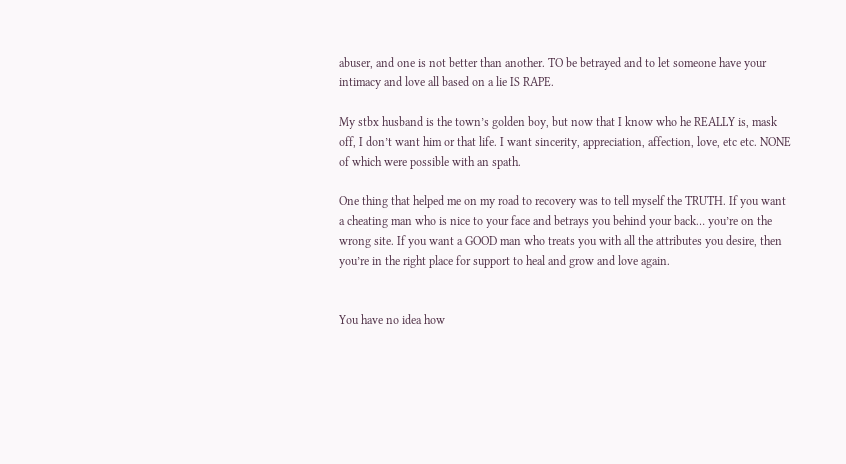abuser, and one is not better than another. TO be betrayed and to let someone have your intimacy and love all based on a lie IS RAPE.

My stbx husband is the town’s golden boy, but now that I know who he REALLY is, mask off, I don’t want him or that life. I want sincerity, appreciation, affection, love, etc etc. NONE of which were possible with an spath.

One thing that helped me on my road to recovery was to tell myself the TRUTH. If you want a cheating man who is nice to your face and betrays you behind your back… you’re on the wrong site. If you want a GOOD man who treats you with all the attributes you desire, then you’re in the right place for support to heal and grow and love again.


You have no idea how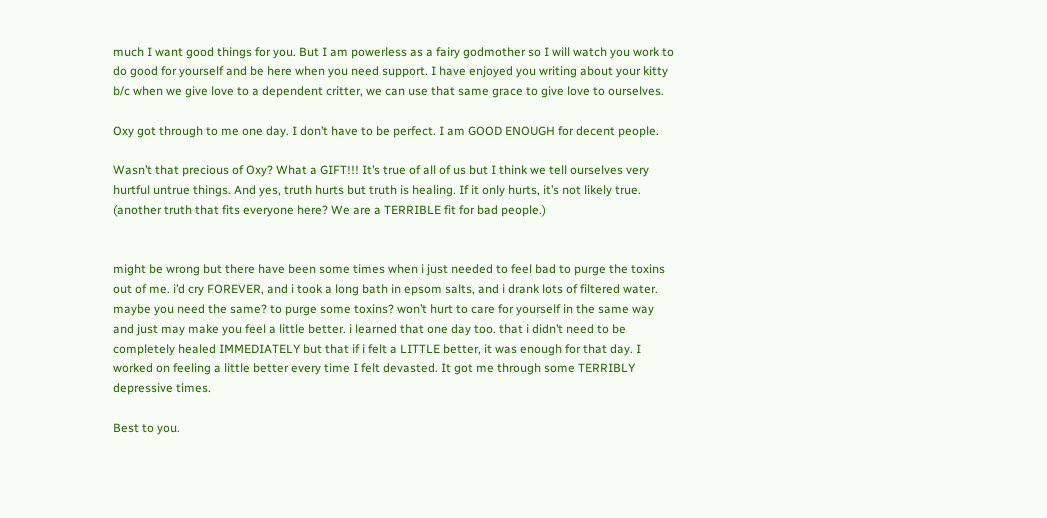much I want good things for you. But I am powerless as a fairy godmother so I will watch you work to do good for yourself and be here when you need support. I have enjoyed you writing about your kitty b/c when we give love to a dependent critter, we can use that same grace to give love to ourselves.

Oxy got through to me one day. I don’t have to be perfect. I am GOOD ENOUGH for decent people.

Wasn’t that precious of Oxy? What a GIFT!!! It’s true of all of us but I think we tell ourselves very hurtful untrue things. And yes, truth hurts but truth is healing. If it only hurts, it’s not likely true. (another truth that fits everyone here? We are a TERRIBLE fit for bad people.)


might be wrong but there have been some times when i just needed to feel bad to purge the toxins out of me. i’d cry FOREVER, and i took a long bath in epsom salts, and i drank lots of filtered water. maybe you need the same? to purge some toxins? won’t hurt to care for yourself in the same way and just may make you feel a little better. i learned that one day too. that i didn’t need to be completely healed IMMEDIATELY but that if i felt a LITTLE better, it was enough for that day. I worked on feeling a little better every time I felt devasted. It got me through some TERRIBLY depressive times.

Best to you.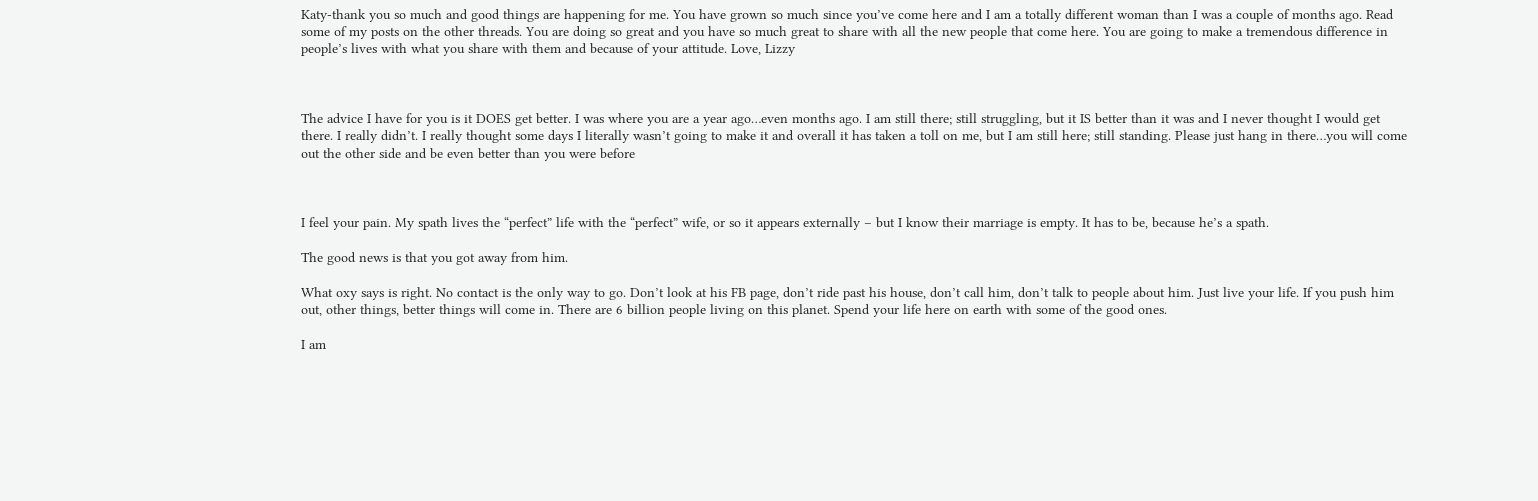Katy-thank you so much and good things are happening for me. You have grown so much since you’ve come here and I am a totally different woman than I was a couple of months ago. Read some of my posts on the other threads. You are doing so great and you have so much great to share with all the new people that come here. You are going to make a tremendous difference in people’s lives with what you share with them and because of your attitude. Love, Lizzy



The advice I have for you is it DOES get better. I was where you are a year ago…even months ago. I am still there; still struggling, but it IS better than it was and I never thought I would get there. I really didn’t. I really thought some days I literally wasn’t going to make it and overall it has taken a toll on me, but I am still here; still standing. Please just hang in there…you will come out the other side and be even better than you were before



I feel your pain. My spath lives the “perfect” life with the “perfect” wife, or so it appears externally – but I know their marriage is empty. It has to be, because he’s a spath.

The good news is that you got away from him.

What oxy says is right. No contact is the only way to go. Don’t look at his FB page, don’t ride past his house, don’t call him, don’t talk to people about him. Just live your life. If you push him out, other things, better things will come in. There are 6 billion people living on this planet. Spend your life here on earth with some of the good ones.

I am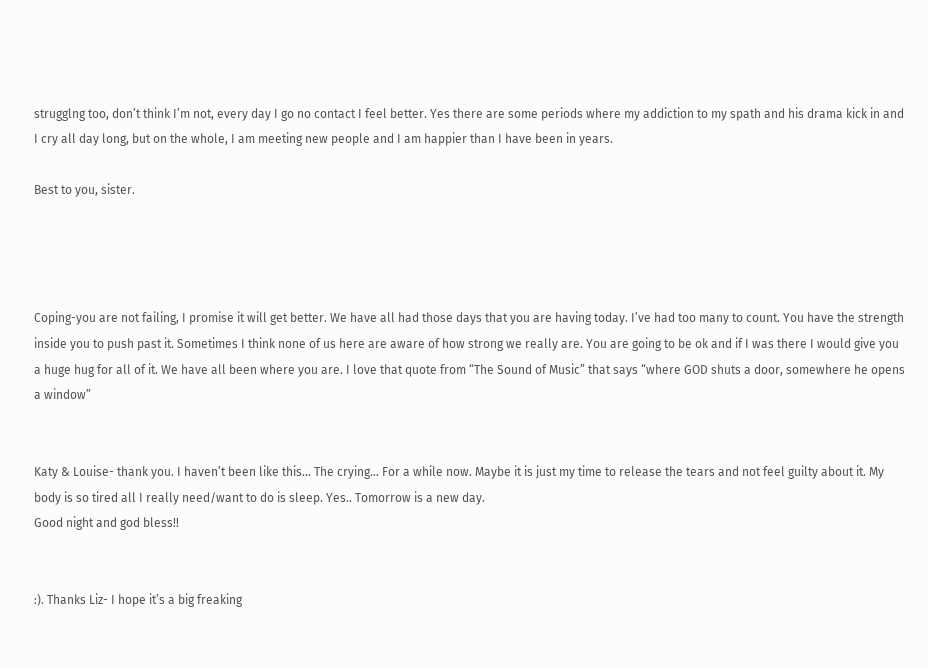strugglng too, don’t think I’m not, every day I go no contact I feel better. Yes there are some periods where my addiction to my spath and his drama kick in and I cry all day long, but on the whole, I am meeting new people and I am happier than I have been in years.

Best to you, sister.




Coping-you are not failing, I promise it will get better. We have all had those days that you are having today. I’ve had too many to count. You have the strength inside you to push past it. Sometimes I think none of us here are aware of how strong we really are. You are going to be ok and if I was there I would give you a huge hug for all of it. We have all been where you are. I love that quote from “The Sound of Music” that says “where GOD shuts a door, somewhere he opens a window”


Katy & Louise- thank you. I haven’t been like this… The crying… For a while now. Maybe it is just my time to release the tears and not feel guilty about it. My body is so tired all I really need/want to do is sleep. Yes.. Tomorrow is a new day.
Good night and god bless!!


:). Thanks Liz- I hope it’s a big freaking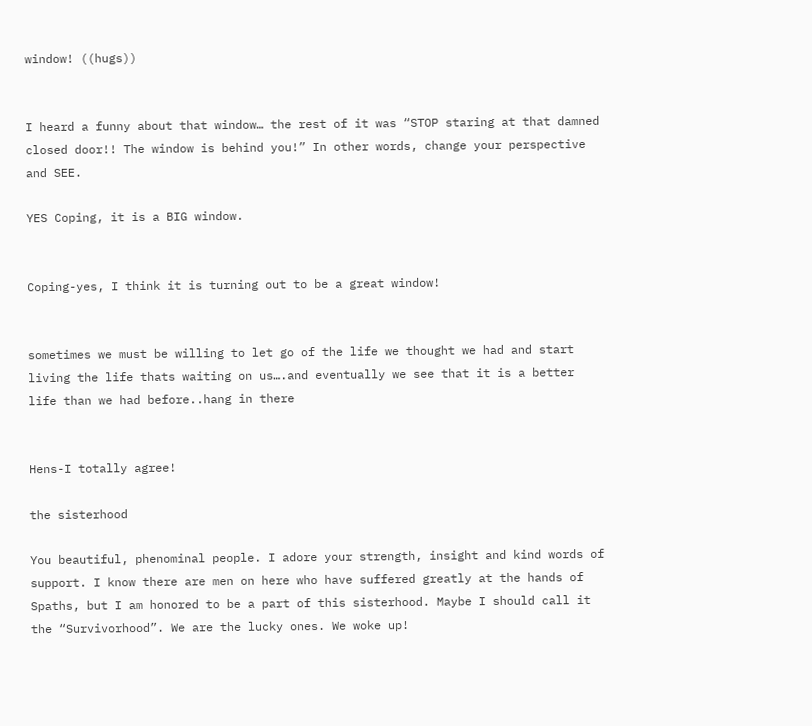window! ((hugs))


I heard a funny about that window… the rest of it was “STOP staring at that damned closed door!! The window is behind you!” In other words, change your perspective and SEE.

YES Coping, it is a BIG window.


Coping-yes, I think it is turning out to be a great window!


sometimes we must be willing to let go of the life we thought we had and start living the life thats waiting on us….and eventually we see that it is a better life than we had before..hang in there


Hens-I totally agree!

the sisterhood

You beautiful, phenominal people. I adore your strength, insight and kind words of support. I know there are men on here who have suffered greatly at the hands of Spaths, but I am honored to be a part of this sisterhood. Maybe I should call it the “Survivorhood”. We are the lucky ones. We woke up!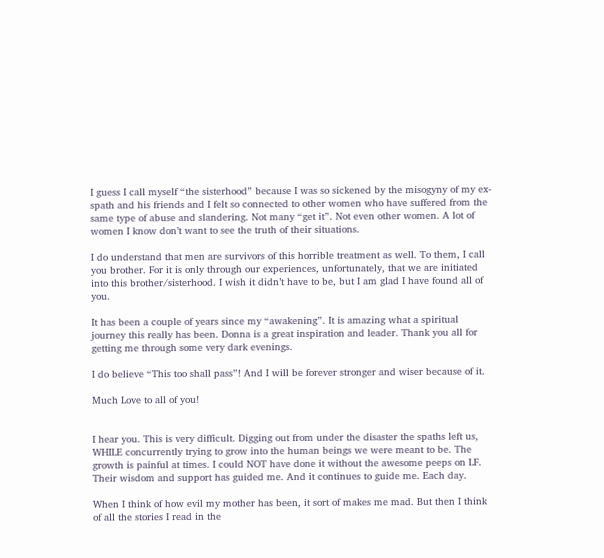I guess I call myself “the sisterhood” because I was so sickened by the misogyny of my ex-spath and his friends and I felt so connected to other women who have suffered from the same type of abuse and slandering. Not many “get it”. Not even other women. A lot of women I know don’t want to see the truth of their situations.

I do understand that men are survivors of this horrible treatment as well. To them, I call you brother. For it is only through our experiences, unfortunately, that we are initiated into this brother/sisterhood. I wish it didn’t have to be, but I am glad I have found all of you.

It has been a couple of years since my “awakening”. It is amazing what a spiritual journey this really has been. Donna is a great inspiration and leader. Thank you all for getting me through some very dark evenings.

I do believe “This too shall pass”! And I will be forever stronger and wiser because of it.

Much Love to all of you!


I hear you. This is very difficult. Digging out from under the disaster the spaths left us, WHILE concurrently trying to grow into the human beings we were meant to be. The growth is painful at times. I could NOT have done it without the awesome peeps on LF. Their wisdom and support has guided me. And it continues to guide me. Each day.

When I think of how evil my mother has been, it sort of makes me mad. But then I think of all the stories I read in the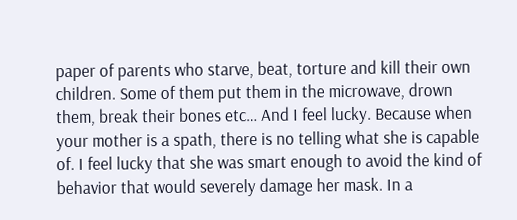paper of parents who starve, beat, torture and kill their own children. Some of them put them in the microwave, drown them, break their bones etc… And I feel lucky. Because when your mother is a spath, there is no telling what she is capable of. I feel lucky that she was smart enough to avoid the kind of behavior that would severely damage her mask. In a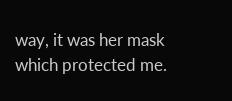way, it was her mask which protected me.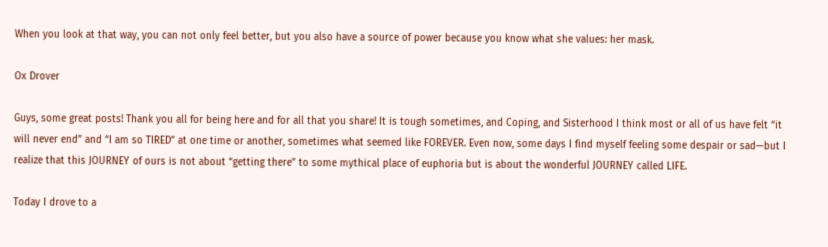When you look at that way, you can not only feel better, but you also have a source of power because you know what she values: her mask.

Ox Drover

Guys, some great posts! Thank you all for being here and for all that you share! It is tough sometimes, and Coping, and Sisterhood I think most or all of us have felt “it will never end” and “I am so TIRED” at one time or another, sometimes what seemed like FOREVER. Even now, some days I find myself feeling some despair or sad—but I realize that this JOURNEY of ours is not about “getting there” to some mythical place of euphoria but is about the wonderful JOURNEY called LIFE.

Today I drove to a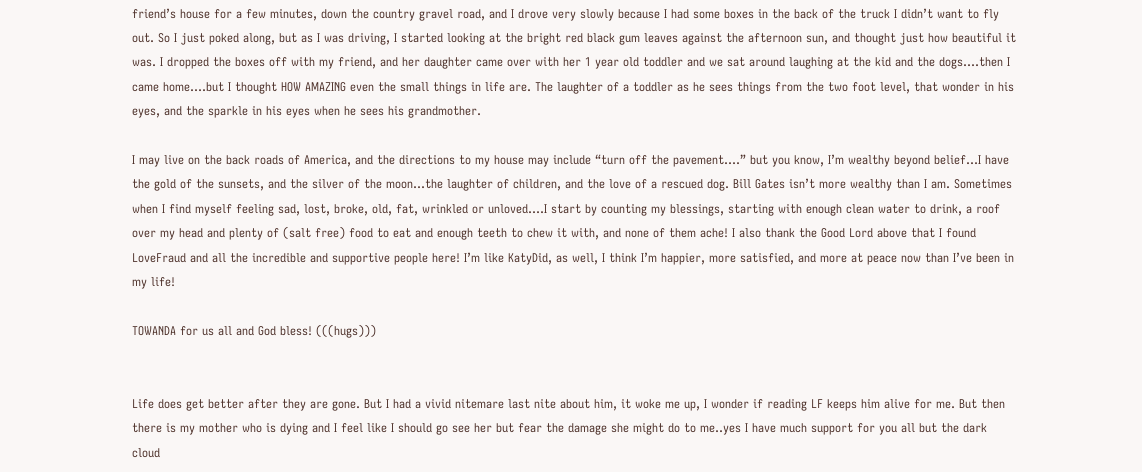friend’s house for a few minutes, down the country gravel road, and I drove very slowly because I had some boxes in the back of the truck I didn’t want to fly out. So I just poked along, but as I was driving, I started looking at the bright red black gum leaves against the afternoon sun, and thought just how beautiful it was. I dropped the boxes off with my friend, and her daughter came over with her 1 year old toddler and we sat around laughing at the kid and the dogs….then I came home….but I thought HOW AMAZING even the small things in life are. The laughter of a toddler as he sees things from the two foot level, that wonder in his eyes, and the sparkle in his eyes when he sees his grandmother.

I may live on the back roads of America, and the directions to my house may include “turn off the pavement….” but you know, I’m wealthy beyond belief…I have the gold of the sunsets, and the silver of the moon…the laughter of children, and the love of a rescued dog. Bill Gates isn’t more wealthy than I am. Sometimes when I find myself feeling sad, lost, broke, old, fat, wrinkled or unloved….I start by counting my blessings, starting with enough clean water to drink, a roof over my head and plenty of (salt free) food to eat and enough teeth to chew it with, and none of them ache! I also thank the Good Lord above that I found LoveFraud and all the incredible and supportive people here! I’m like KatyDid, as well, I think I’m happier, more satisfied, and more at peace now than I’ve been in my life!

TOWANDA for us all and God bless! (((hugs)))


Life does get better after they are gone. But I had a vivid nitemare last nite about him, it woke me up, I wonder if reading LF keeps him alive for me. But then there is my mother who is dying and I feel like I should go see her but fear the damage she might do to me..yes I have much support for you all but the dark cloud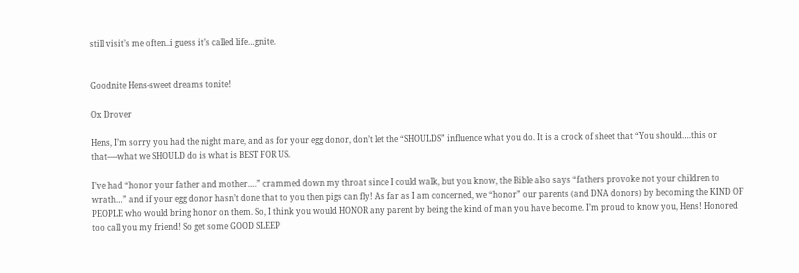still visit’s me often..i guess it’s called life…gnite.


Goodnite Hens-sweet dreams tonite!

Ox Drover

Hens, I’m sorry you had the night mare, and as for your egg donor, don’t let the “SHOULDS” influence what you do. It is a crock of sheet that “You should….this or that—-what we SHOULD do is what is BEST FOR US.

I’ve had “honor your father and mother….” crammed down my throat since I could walk, but you know, the Bible also says “fathers provoke not your children to wrath…” and if your egg donor hasn’t done that to you then pigs can fly! As far as I am concerned, we “honor” our parents (and DNA donors) by becoming the KIND OF PEOPLE who would bring honor on them. So, I think you would HONOR any parent by being the kind of man you have become. I’m proud to know you, Hens! Honored too call you my friend! So get some GOOD SLEEP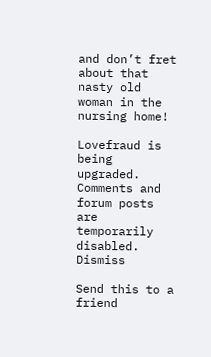and don’t fret about that nasty old woman in the nursing home!

Lovefraud is being upgraded. Comments and forum posts are temporarily disabled. Dismiss

Send this to a friend